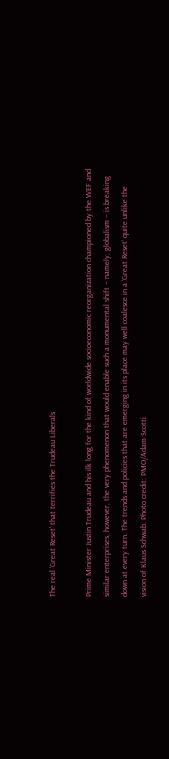The real ‘Great Reset’ that terrifies the Trudeau Liberals

Prime Minister Justin Trudeau and his ilk long for the kind of worldwide socioeconomic reorganization championed by the WEF and similar enterprises, however, the very phenomenon that would enable such a monumental shift – namely, globalism – is breaking down at every turn. The trends and policies that are emerging in its place may well coalesce in a ‘Great Reset’ quite unlike the vision of Klaus Schwab. Photo credit: PMO/Adam Scotti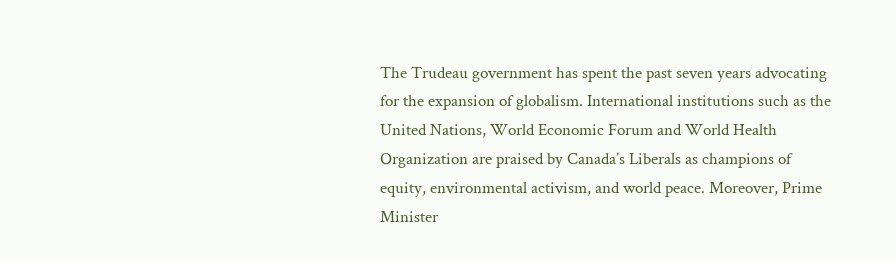The Trudeau government has spent the past seven years advocating for the expansion of globalism. International institutions such as the United Nations, World Economic Forum and World Health Organization are praised by Canada’s Liberals as champions of equity, environmental activism, and world peace. Moreover, Prime Minister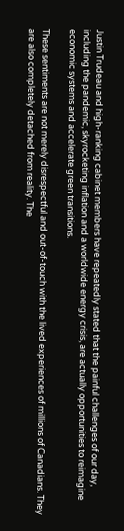Justin Trudeau and high-ranking cabinet members have repeatedly stated that the painful challenges of our day, including the pandemic, skyrocketing inflation and a worldwide energy crisis, are actually opportunities to reimagine economic systems and accelerate green transitions.

These sentiments are not merely disrespectful and out-of-touch with the lived experiences of millions of Canadians. They are also completely detached from reality. The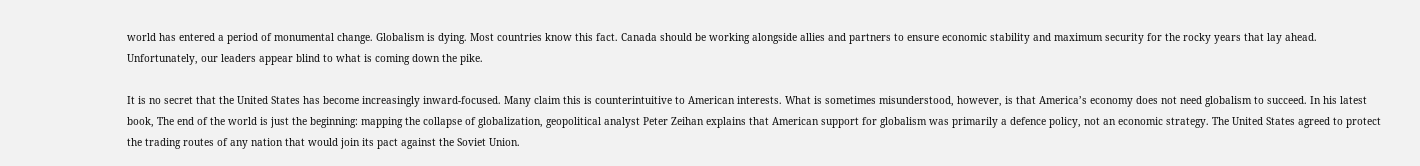world has entered a period of monumental change. Globalism is dying. Most countries know this fact. Canada should be working alongside allies and partners to ensure economic stability and maximum security for the rocky years that lay ahead. Unfortunately, our leaders appear blind to what is coming down the pike.

It is no secret that the United States has become increasingly inward-focused. Many claim this is counterintuitive to American interests. What is sometimes misunderstood, however, is that America’s economy does not need globalism to succeed. In his latest book, The end of the world is just the beginning: mapping the collapse of globalization, geopolitical analyst Peter Zeihan explains that American support for globalism was primarily a defence policy, not an economic strategy. The United States agreed to protect the trading routes of any nation that would join its pact against the Soviet Union.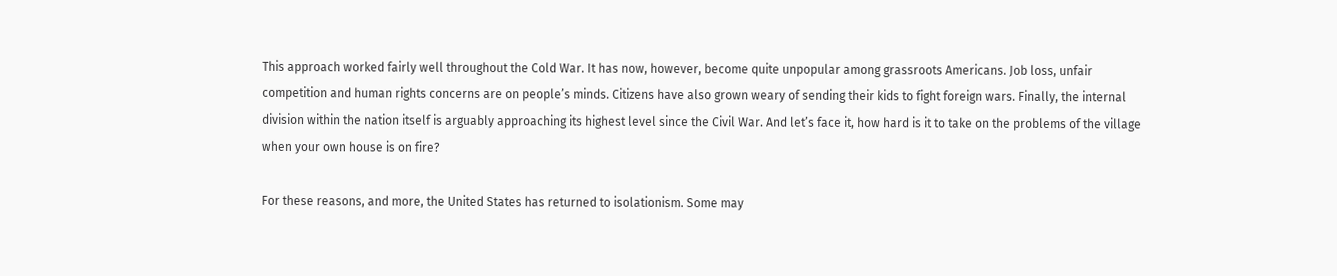This approach worked fairly well throughout the Cold War. It has now, however, become quite unpopular among grassroots Americans. Job loss, unfair competition and human rights concerns are on people’s minds. Citizens have also grown weary of sending their kids to fight foreign wars. Finally, the internal division within the nation itself is arguably approaching its highest level since the Civil War. And let’s face it, how hard is it to take on the problems of the village when your own house is on fire?

For these reasons, and more, the United States has returned to isolationism. Some may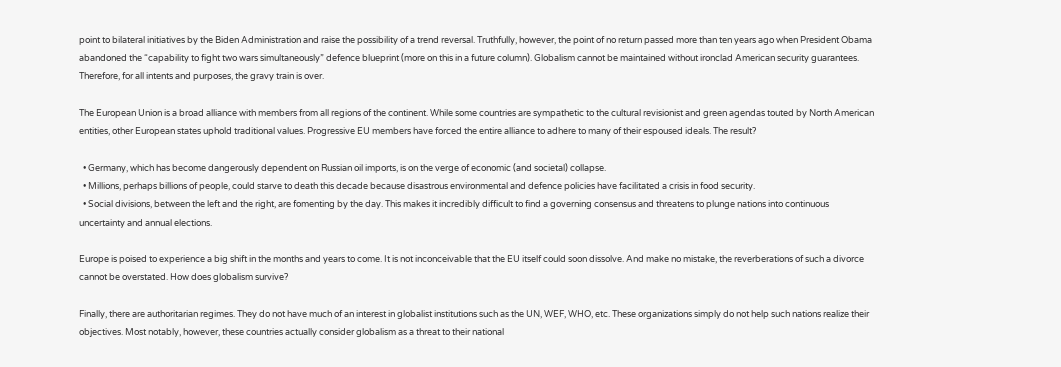point to bilateral initiatives by the Biden Administration and raise the possibility of a trend reversal. Truthfully, however, the point of no return passed more than ten years ago when President Obama abandoned the “capability to fight two wars simultaneously” defence blueprint (more on this in a future column). Globalism cannot be maintained without ironclad American security guarantees. Therefore, for all intents and purposes, the gravy train is over.

The European Union is a broad alliance with members from all regions of the continent. While some countries are sympathetic to the cultural revisionist and green agendas touted by North American entities, other European states uphold traditional values. Progressive EU members have forced the entire alliance to adhere to many of their espoused ideals. The result?

  • Germany, which has become dangerously dependent on Russian oil imports, is on the verge of economic (and societal) collapse.
  • Millions, perhaps billions of people, could starve to death this decade because disastrous environmental and defence policies have facilitated a crisis in food security.
  • Social divisions, between the left and the right, are fomenting by the day. This makes it incredibly difficult to find a governing consensus and threatens to plunge nations into continuous uncertainty and annual elections.

Europe is poised to experience a big shift in the months and years to come. It is not inconceivable that the EU itself could soon dissolve. And make no mistake, the reverberations of such a divorce cannot be overstated. How does globalism survive?

Finally, there are authoritarian regimes. They do not have much of an interest in globalist institutions such as the UN, WEF, WHO, etc. These organizations simply do not help such nations realize their objectives. Most notably, however, these countries actually consider globalism as a threat to their national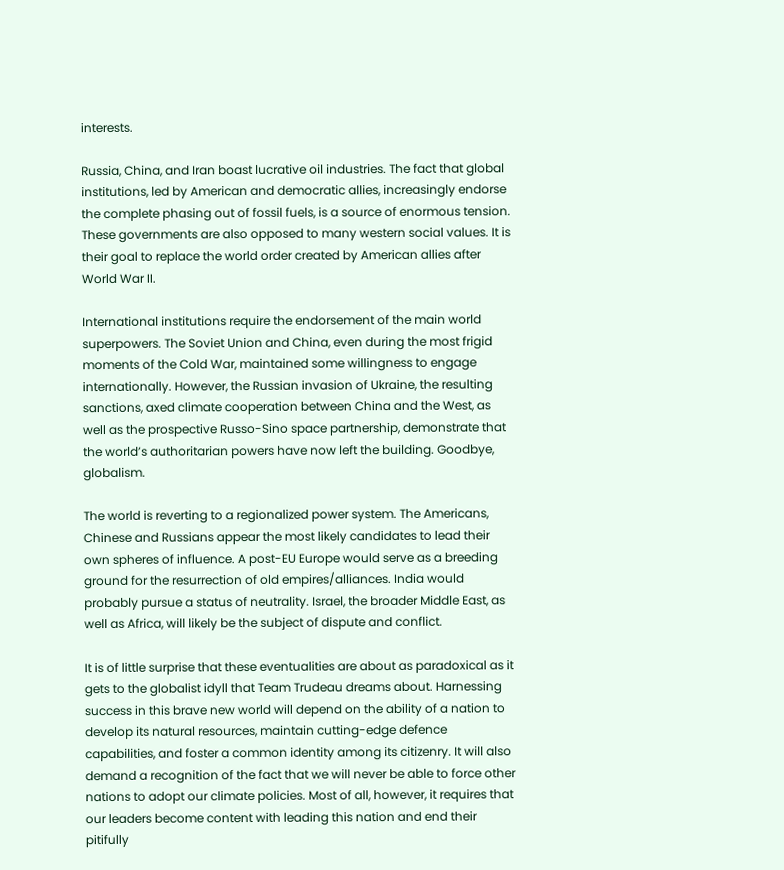interests.

Russia, China, and Iran boast lucrative oil industries. The fact that global institutions, led by American and democratic allies, increasingly endorse the complete phasing out of fossil fuels, is a source of enormous tension. These governments are also opposed to many western social values. It is their goal to replace the world order created by American allies after World War II.

International institutions require the endorsement of the main world superpowers. The Soviet Union and China, even during the most frigid moments of the Cold War, maintained some willingness to engage internationally. However, the Russian invasion of Ukraine, the resulting sanctions, axed climate cooperation between China and the West, as well as the prospective Russo-Sino space partnership, demonstrate that the world’s authoritarian powers have now left the building. Goodbye, globalism.

The world is reverting to a regionalized power system. The Americans, Chinese and Russians appear the most likely candidates to lead their own spheres of influence. A post-EU Europe would serve as a breeding ground for the resurrection of old empires/alliances. India would probably pursue a status of neutrality. Israel, the broader Middle East, as well as Africa, will likely be the subject of dispute and conflict.

It is of little surprise that these eventualities are about as paradoxical as it gets to the globalist idyll that Team Trudeau dreams about. Harnessing success in this brave new world will depend on the ability of a nation to develop its natural resources, maintain cutting-edge defence capabilities, and foster a common identity among its citizenry. It will also demand a recognition of the fact that we will never be able to force other nations to adopt our climate policies. Most of all, however, it requires that our leaders become content with leading this nation and end their pitifully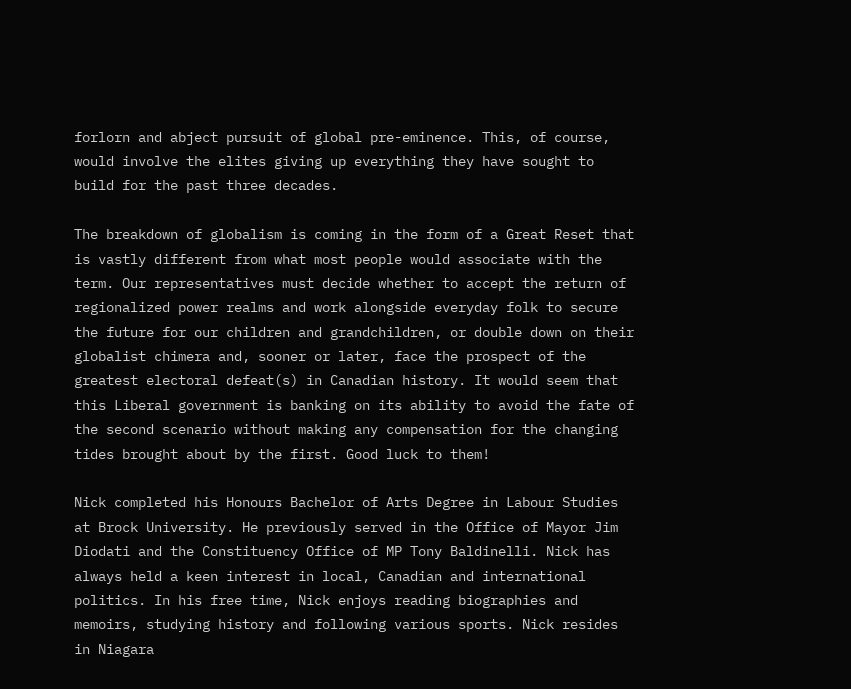forlorn and abject pursuit of global pre-eminence. This, of course, would involve the elites giving up everything they have sought to build for the past three decades.

The breakdown of globalism is coming in the form of a Great Reset that is vastly different from what most people would associate with the term. Our representatives must decide whether to accept the return of regionalized power realms and work alongside everyday folk to secure the future for our children and grandchildren, or double down on their globalist chimera and, sooner or later, face the prospect of the greatest electoral defeat(s) in Canadian history. It would seem that this Liberal government is banking on its ability to avoid the fate of the second scenario without making any compensation for the changing tides brought about by the first. Good luck to them!

Nick completed his Honours Bachelor of Arts Degree in Labour Studies at Brock University. He previously served in the Office of Mayor Jim Diodati and the Constituency Office of MP Tony Baldinelli. Nick has always held a keen interest in local, Canadian and international politics. In his free time, Nick enjoys reading biographies and memoirs, studying history and following various sports. Nick resides in Niagara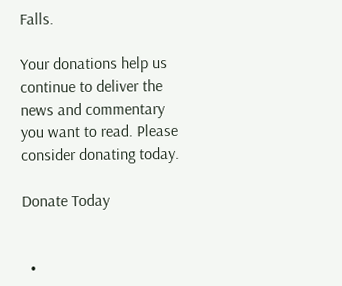Falls.

Your donations help us continue to deliver the news and commentary you want to read. Please consider donating today.

Donate Today


  •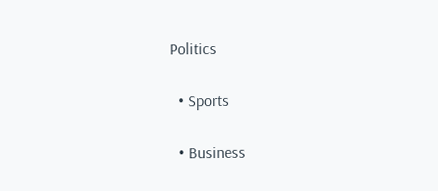Politics

  • Sports

  • Business